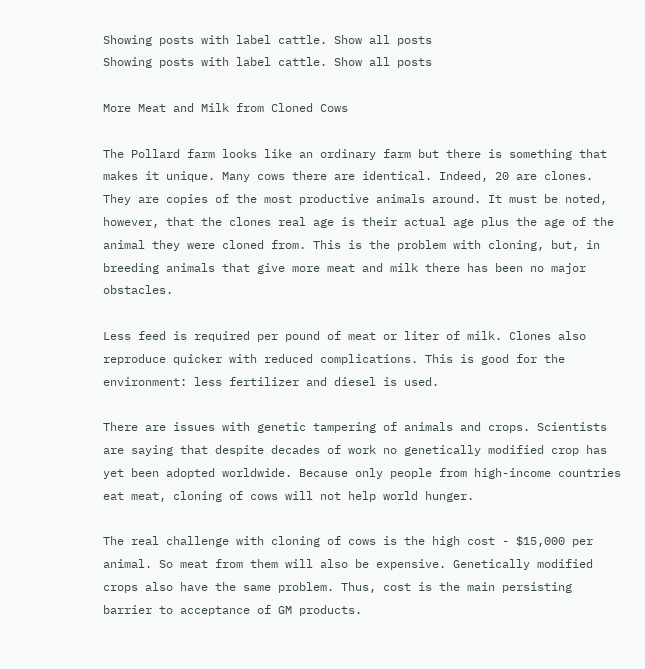Showing posts with label cattle. Show all posts
Showing posts with label cattle. Show all posts

More Meat and Milk from Cloned Cows

The Pollard farm looks like an ordinary farm but there is something that makes it unique. Many cows there are identical. Indeed, 20 are clones. They are copies of the most productive animals around. It must be noted, however, that the clones real age is their actual age plus the age of the animal they were cloned from. This is the problem with cloning, but, in breeding animals that give more meat and milk there has been no major obstacles.

Less feed is required per pound of meat or liter of milk. Clones also reproduce quicker with reduced complications. This is good for the environment: less fertilizer and diesel is used.

There are issues with genetic tampering of animals and crops. Scientists are saying that despite decades of work no genetically modified crop has yet been adopted worldwide. Because only people from high-income countries eat meat, cloning of cows will not help world hunger.

The real challenge with cloning of cows is the high cost - $15,000 per animal. So meat from them will also be expensive. Genetically modified crops also have the same problem. Thus, cost is the main persisting barrier to acceptance of GM products.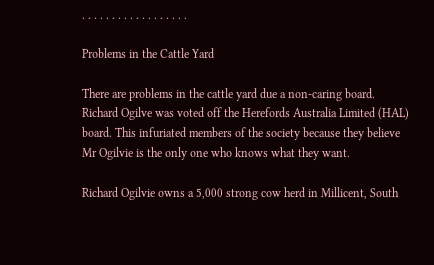. . . . . . . . . . . . . . . . . .

Problems in the Cattle Yard

There are problems in the cattle yard due a non-caring board. Richard Ogilve was voted off the Herefords Australia Limited (HAL) board. This infuriated members of the society because they believe Mr Ogilvie is the only one who knows what they want.

Richard Ogilvie owns a 5,000 strong cow herd in Millicent, South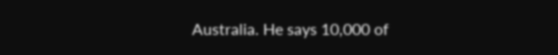Australia. He says 10,000 of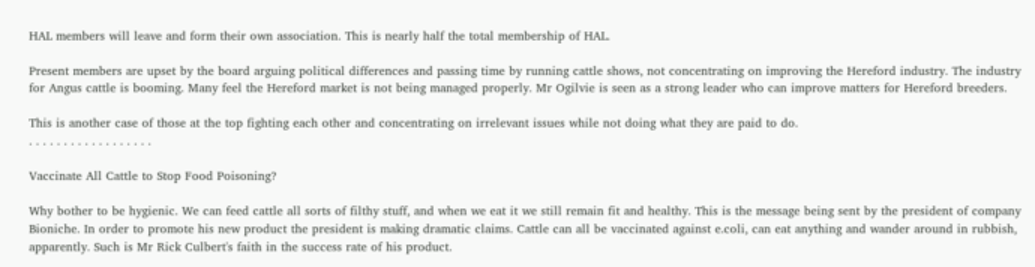HAL members will leave and form their own association. This is nearly half the total membership of HAL.

Present members are upset by the board arguing political differences and passing time by running cattle shows, not concentrating on improving the Hereford industry. The industry for Angus cattle is booming. Many feel the Hereford market is not being managed properly. Mr Ogilvie is seen as a strong leader who can improve matters for Hereford breeders.

This is another case of those at the top fighting each other and concentrating on irrelevant issues while not doing what they are paid to do.
. . . . . . . . . . . . . . . . . .

Vaccinate All Cattle to Stop Food Poisoning?

Why bother to be hygienic. We can feed cattle all sorts of filthy stuff, and when we eat it we still remain fit and healthy. This is the message being sent by the president of company Bioniche. In order to promote his new product the president is making dramatic claims. Cattle can all be vaccinated against e.coli, can eat anything and wander around in rubbish, apparently. Such is Mr Rick Culbert's faith in the success rate of his product.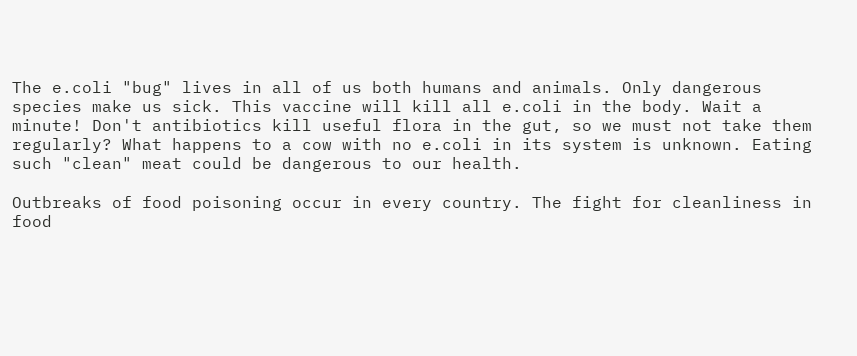The e.coli "bug" lives in all of us both humans and animals. Only dangerous species make us sick. This vaccine will kill all e.coli in the body. Wait a minute! Don't antibiotics kill useful flora in the gut, so we must not take them regularly? What happens to a cow with no e.coli in its system is unknown. Eating such "clean" meat could be dangerous to our health.

Outbreaks of food poisoning occur in every country. The fight for cleanliness in food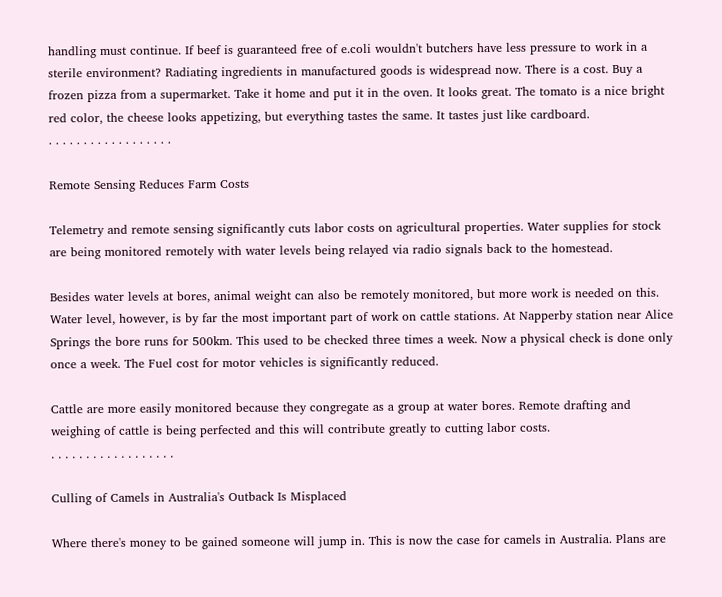handling must continue. If beef is guaranteed free of e.coli wouldn't butchers have less pressure to work in a sterile environment? Radiating ingredients in manufactured goods is widespread now. There is a cost. Buy a frozen pizza from a supermarket. Take it home and put it in the oven. It looks great. The tomato is a nice bright red color, the cheese looks appetizing, but everything tastes the same. It tastes just like cardboard.
. . . . . . . . . . . . . . . . . .

Remote Sensing Reduces Farm Costs

Telemetry and remote sensing significantly cuts labor costs on agricultural properties. Water supplies for stock are being monitored remotely with water levels being relayed via radio signals back to the homestead.

Besides water levels at bores, animal weight can also be remotely monitored, but more work is needed on this. Water level, however, is by far the most important part of work on cattle stations. At Napperby station near Alice Springs the bore runs for 500km. This used to be checked three times a week. Now a physical check is done only once a week. The Fuel cost for motor vehicles is significantly reduced.

Cattle are more easily monitored because they congregate as a group at water bores. Remote drafting and weighing of cattle is being perfected and this will contribute greatly to cutting labor costs.
. . . . . . . . . . . . . . . . . .

Culling of Camels in Australia's Outback Is Misplaced

Where there's money to be gained someone will jump in. This is now the case for camels in Australia. Plans are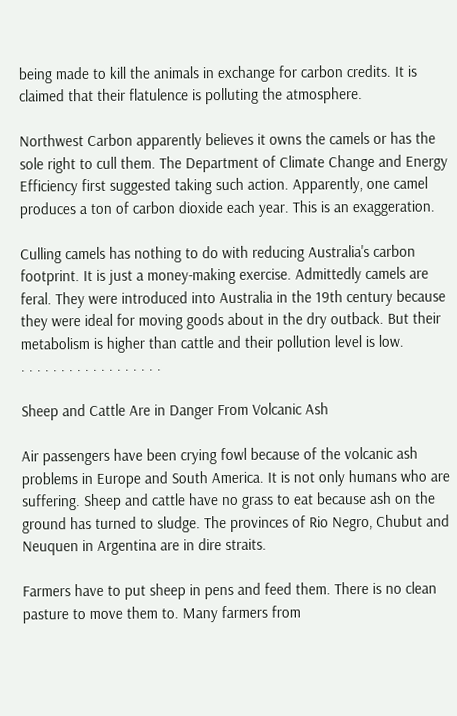being made to kill the animals in exchange for carbon credits. It is claimed that their flatulence is polluting the atmosphere.

Northwest Carbon apparently believes it owns the camels or has the sole right to cull them. The Department of Climate Change and Energy Efficiency first suggested taking such action. Apparently, one camel produces a ton of carbon dioxide each year. This is an exaggeration.

Culling camels has nothing to do with reducing Australia's carbon footprint. It is just a money-making exercise. Admittedly camels are feral. They were introduced into Australia in the 19th century because they were ideal for moving goods about in the dry outback. But their metabolism is higher than cattle and their pollution level is low.
. . . . . . . . . . . . . . . . . .

Sheep and Cattle Are in Danger From Volcanic Ash

Air passengers have been crying fowl because of the volcanic ash problems in Europe and South America. It is not only humans who are suffering. Sheep and cattle have no grass to eat because ash on the ground has turned to sludge. The provinces of Rio Negro, Chubut and Neuquen in Argentina are in dire straits.

Farmers have to put sheep in pens and feed them. There is no clean pasture to move them to. Many farmers from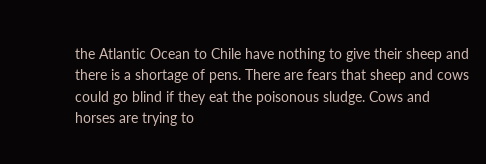the Atlantic Ocean to Chile have nothing to give their sheep and there is a shortage of pens. There are fears that sheep and cows could go blind if they eat the poisonous sludge. Cows and horses are trying to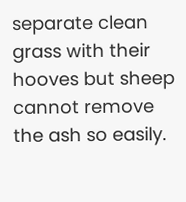separate clean grass with their hooves but sheep cannot remove the ash so easily.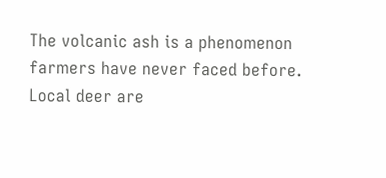The volcanic ash is a phenomenon farmers have never faced before. Local deer are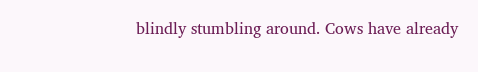blindly stumbling around. Cows have already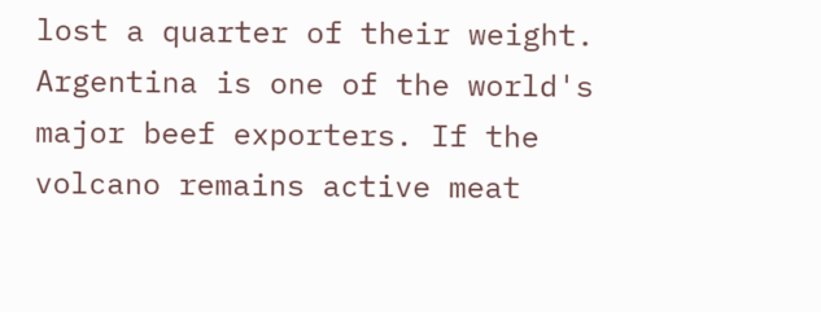lost a quarter of their weight. Argentina is one of the world's major beef exporters. If the volcano remains active meat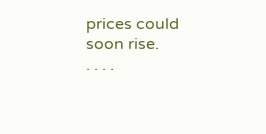prices could soon rise.
. . . .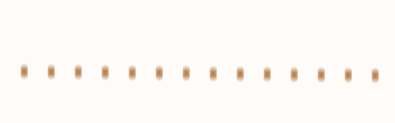. . . . . . . . . . . . . .